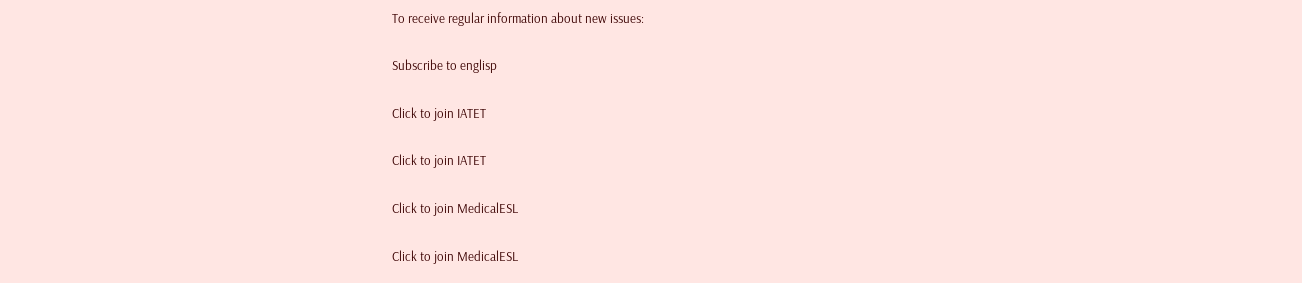To receive regular information about new issues:

Subscribe to englisp

Click to join IATET

Click to join IATET

Click to join MedicalESL

Click to join MedicalESL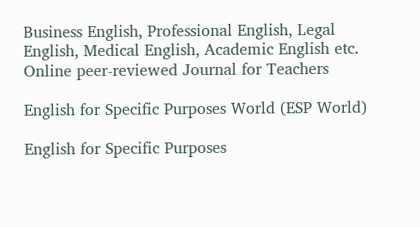Business English, Professional English, Legal English, Medical English, Academic English etc.
Online peer-reviewed Journal for Teachers

English for Specific Purposes World (ESP World)

English for Specific Purposes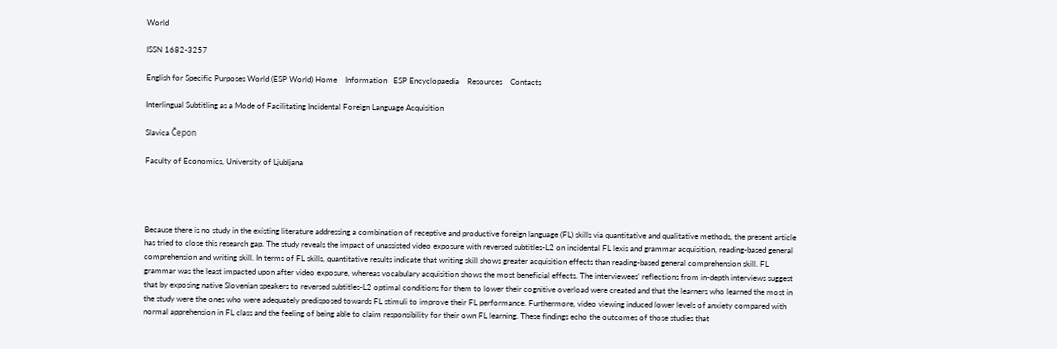World

ISSN 1682-3257

English for Specific Purposes World (ESP World) Home    Information   ESP Encyclopaedia    Resources    Contacts

Interlingual Subtitling as a Mode of Facilitating Incidental Foreign Language Acquisition

Slavica Čepon

Faculty of Economics, University of Ljubljana




Because there is no study in the existing literature addressing a combination of receptive and productive foreign language (FL) skills via quantitative and qualitative methods, the present article has tried to close this research gap. The study reveals the impact of unassisted video exposure with reversed subtitles-L2 on incidental FL lexis and grammar acquisition, reading-based general comprehension and writing skill. In terms of FL skills, quantitative results indicate that writing skill shows greater acquisition effects than reading-based general comprehension skill. FL grammar was the least impacted upon after video exposure, whereas vocabulary acquisition shows the most beneficial effects. The interviewees’ reflections from in-depth interviews suggest that by exposing native Slovenian speakers to reversed subtitles-L2 optimal conditions for them to lower their cognitive overload were created and that the learners who learned the most in the study were the ones who were adequately predisposed towards FL stimuli to improve their FL performance. Furthermore, video viewing induced lower levels of anxiety compared with normal apprehension in FL class and the feeling of being able to claim responsibility for their own FL learning. These findings echo the outcomes of those studies that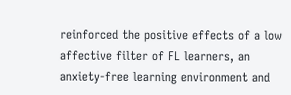reinforced the positive effects of a low affective filter of FL learners, an anxiety-free learning environment and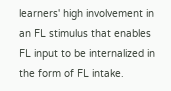learners' high involvement in an FL stimulus that enables FL input to be internalized in the form of FL intake.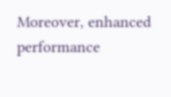Moreover, enhanced performance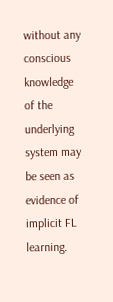without any conscious knowledge of the underlying system may be seen as evidence of implicit FL learning.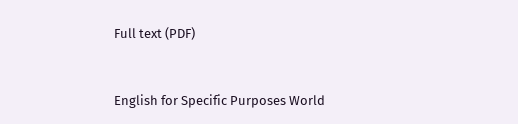Full text (PDF)


English for Specific Purposes World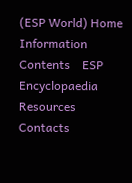(ESP World) Home    Information    Contents    ESP Encyclopaedia    Resources    Contacts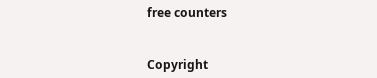free counters


Copyright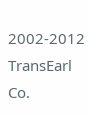2002-2012 TransEarl Co.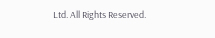Ltd. All Rights Reserved.